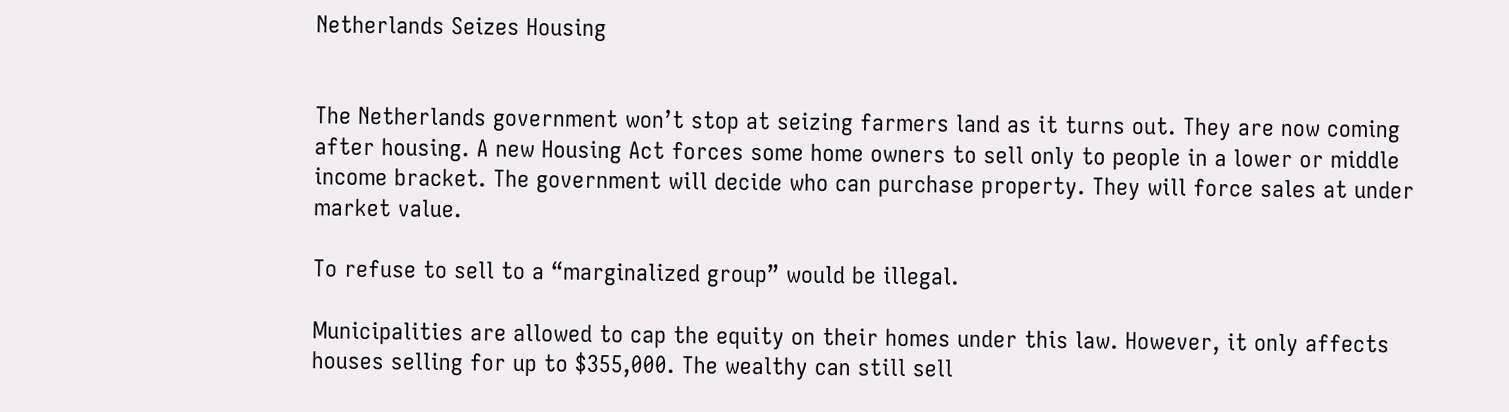Netherlands Seizes Housing


The Netherlands government won’t stop at seizing farmers land as it turns out. They are now coming after housing. A new Housing Act forces some home owners to sell only to people in a lower or middle income bracket. The government will decide who can purchase property. They will force sales at under market value.

To refuse to sell to a “marginalized group” would be illegal.

Municipalities are allowed to cap the equity on their homes under this law. However, it only affects houses selling for up to $355,000. The wealthy can still sell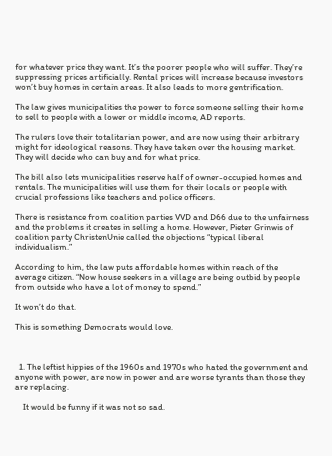for whatever price they want. It’s the poorer people who will suffer. They’re suppressing prices artificially. Rental prices will increase because investors won’t buy homes in certain areas. It also leads to more gentrification.

The law gives municipalities the power to force someone selling their home to sell to people with a lower or middle income, AD reports.

The rulers love their totalitarian power, and are now using their arbitrary might for ideological reasons. They have taken over the housing market. They will decide who can buy and for what price.

The bill also lets municipalities reserve half of owner-occupied homes and rentals. The municipalities will use them for their locals or people with crucial professions like teachers and police officers.

There is resistance from coalition parties VVD and D66 due to the unfairness and the problems it creates in selling a home. However, Pieter Grinwis of coalition party ChristenUnie called the objections “typical liberal individualism.”

According to him, the law puts affordable homes within reach of the average citizen. “Now house seekers in a village are being outbid by people from outside who have a lot of money to spend.”

It won’t do that.

This is something Democrats would love.



  1. The leftist hippies of the 1960s and 1970s who hated the government and anyone with power, are now in power and are worse tyrants than those they are replacing.

    It would be funny if it was not so sad.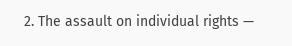2. The assault on individual rights —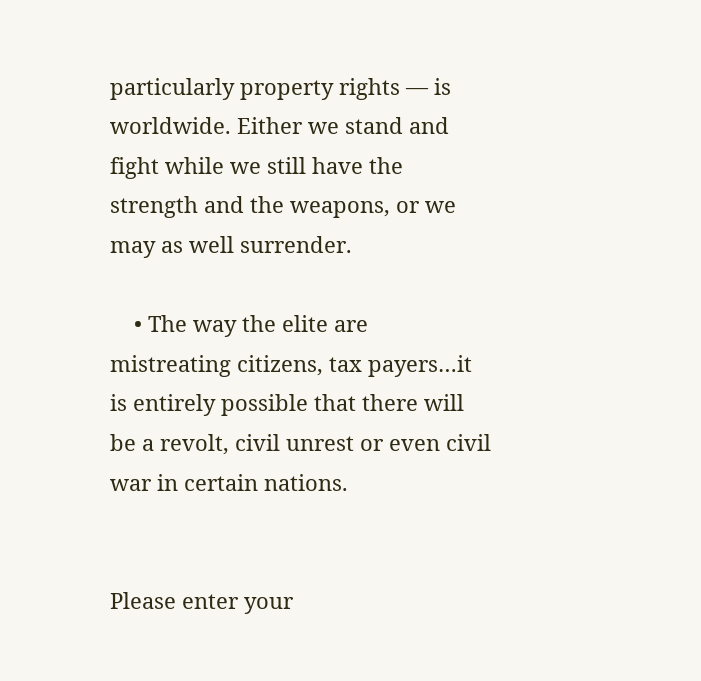particularly property rights — is worldwide. Either we stand and fight while we still have the strength and the weapons, or we may as well surrender.

    • The way the elite are mistreating citizens, tax payers…it is entirely possible that there will be a revolt, civil unrest or even civil war in certain nations.


Please enter your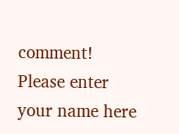comment!
Please enter your name here